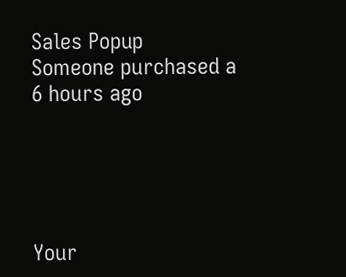Sales Popup
Someone purchased a
6 hours ago





Your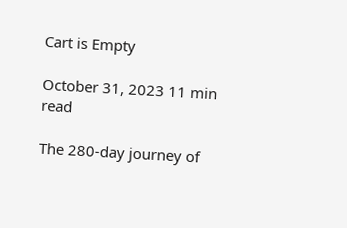Cart is Empty

October 31, 2023 11 min read

The 280-day journey of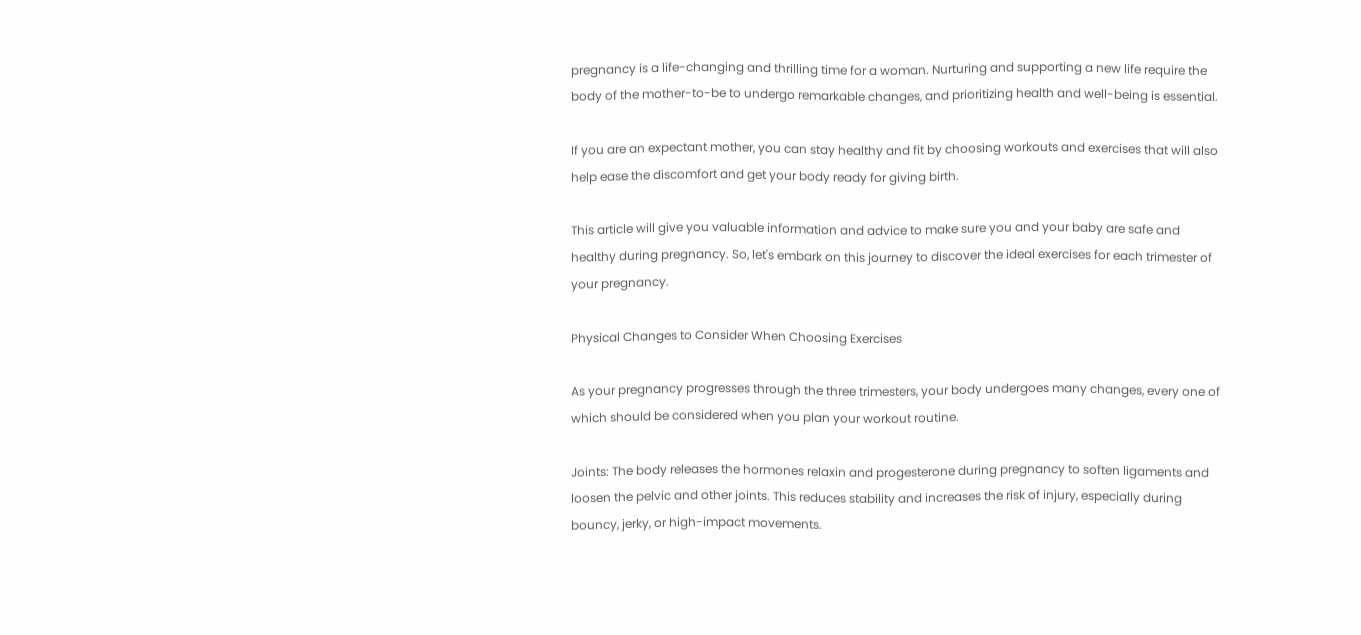pregnancy is a life-changing and thrilling time for a woman. Nurturing and supporting a new life require the body of the mother-to-be to undergo remarkable changes, and prioritizing health and well-being is essential.

If you are an expectant mother, you can stay healthy and fit by choosing workouts and exercises that will also help ease the discomfort and get your body ready for giving birth.

This article will give you valuable information and advice to make sure you and your baby are safe and healthy during pregnancy. So, let's embark on this journey to discover the ideal exercises for each trimester of your pregnancy.

Physical Changes to Consider When Choosing Exercises

As your pregnancy progresses through the three trimesters, your body undergoes many changes, every one of which should be considered when you plan your workout routine.

Joints: The body releases the hormones relaxin and progesterone during pregnancy to soften ligaments and loosen the pelvic and other joints. This reduces stability and increases the risk of injury, especially during bouncy, jerky, or high-impact movements.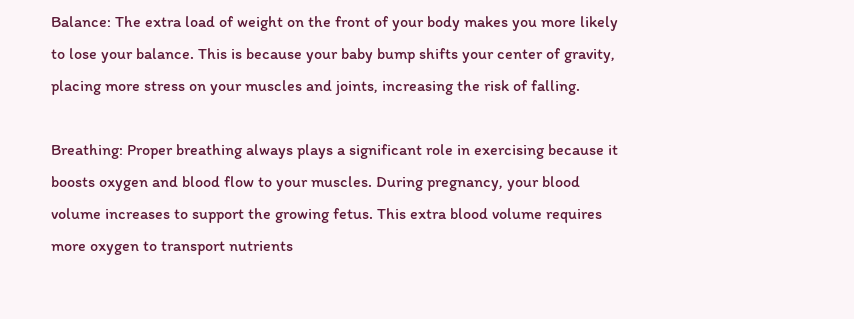Balance: The extra load of weight on the front of your body makes you more likely to lose your balance. This is because your baby bump shifts your center of gravity, placing more stress on your muscles and joints, increasing the risk of falling.

Breathing: Proper breathing always plays a significant role in exercising because it boosts oxygen and blood flow to your muscles. During pregnancy, your blood volume increases to support the growing fetus. This extra blood volume requires more oxygen to transport nutrients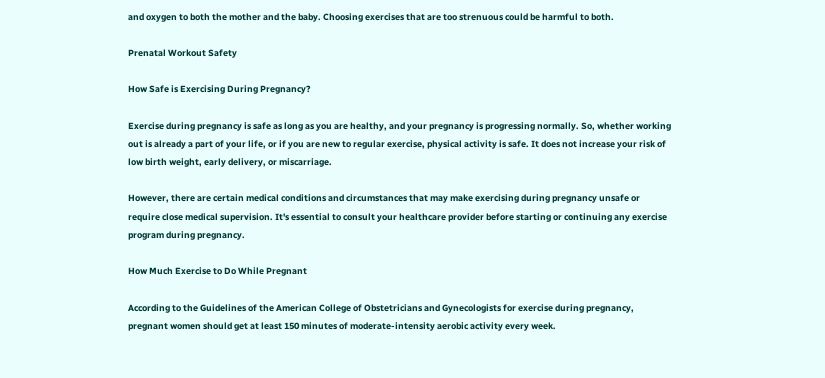and oxygen to both the mother and the baby. Choosing exercises that are too strenuous could be harmful to both.

Prenatal Workout Safety

How Safe is Exercising During Pregnancy?

Exercise during pregnancy is safe as long as you are healthy, and your pregnancy is progressing normally. So, whether working out is already a part of your life, or if you are new to regular exercise, physical activity is safe. It does not increase your risk of low birth weight, early delivery, or miscarriage.

However, there are certain medical conditions and circumstances that may make exercising during pregnancy unsafe or require close medical supervision. It's essential to consult your healthcare provider before starting or continuing any exercise program during pregnancy.

How Much Exercise to Do While Pregnant

According to the Guidelines of the American College of Obstetricians and Gynecologists for exercise during pregnancy, pregnant women should get at least 150 minutes of moderate-intensity aerobic activity every week.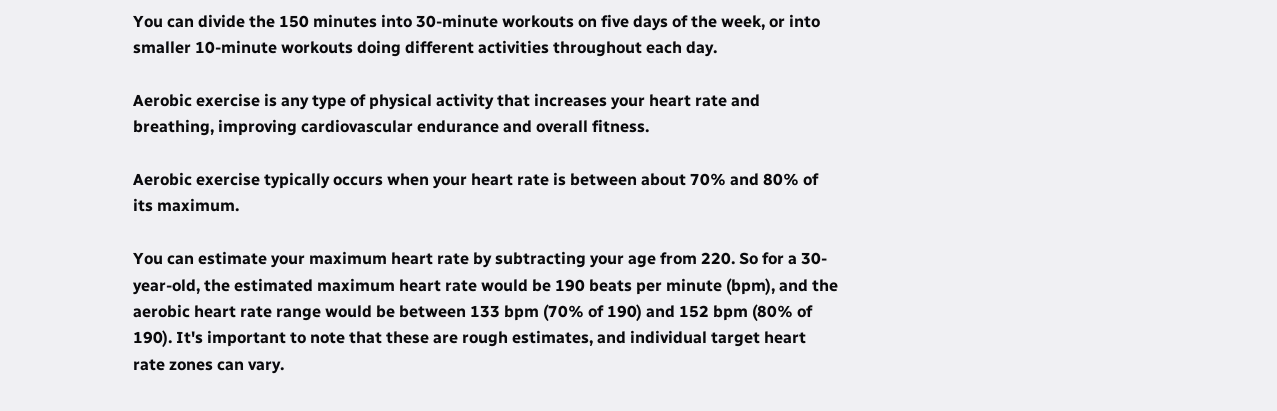You can divide the 150 minutes into 30-minute workouts on five days of the week, or into smaller 10-minute workouts doing different activities throughout each day.

Aerobic exercise is any type of physical activity that increases your heart rate and breathing, improving cardiovascular endurance and overall fitness.

Aerobic exercise typically occurs when your heart rate is between about 70% and 80% of its maximum.

You can estimate your maximum heart rate by subtracting your age from 220. So for a 30-year-old, the estimated maximum heart rate would be 190 beats per minute (bpm), and the aerobic heart rate range would be between 133 bpm (70% of 190) and 152 bpm (80% of 190). It's important to note that these are rough estimates, and individual target heart rate zones can vary.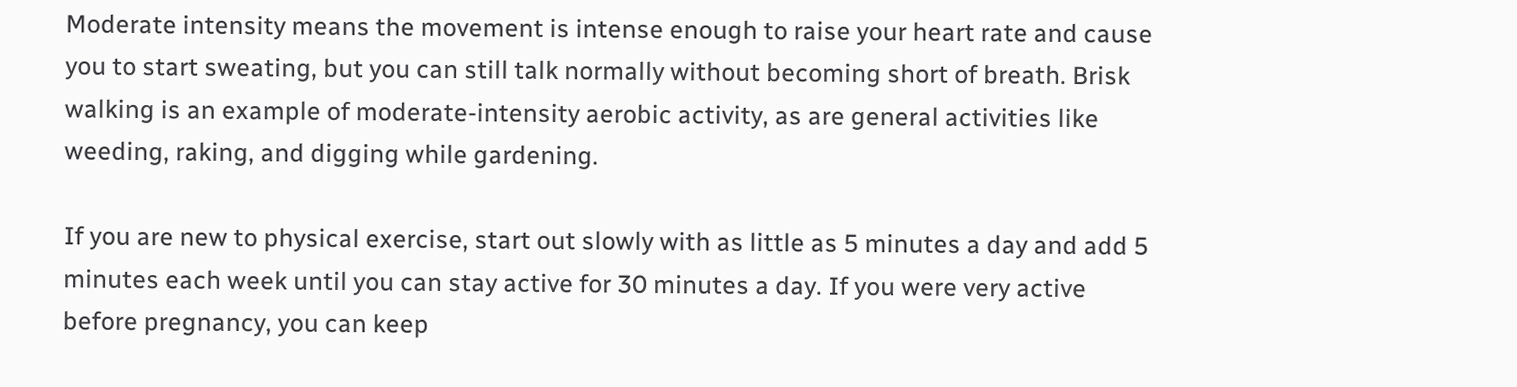Moderate intensity means the movement is intense enough to raise your heart rate and cause you to start sweating, but you can still talk normally without becoming short of breath. Brisk walking is an example of moderate-intensity aerobic activity, as are general activities like weeding, raking, and digging while gardening.

If you are new to physical exercise, start out slowly with as little as 5 minutes a day and add 5 minutes each week until you can stay active for 30 minutes a day. If you were very active before pregnancy, you can keep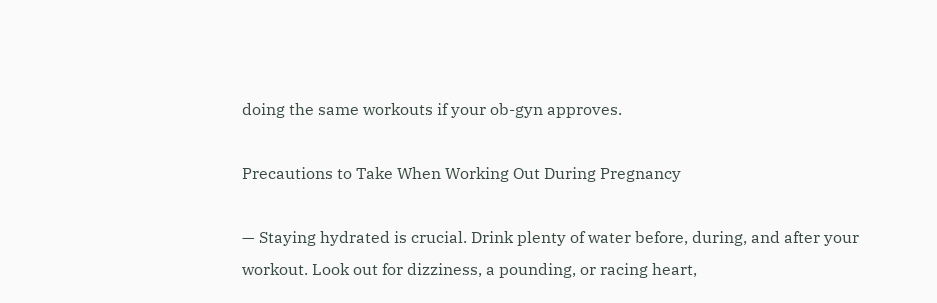doing the same workouts if your ob-gyn approves.

Precautions to Take When Working Out During Pregnancy

— Staying hydrated is crucial. Drink plenty of water before, during, and after your workout. Look out for dizziness, a pounding, or racing heart,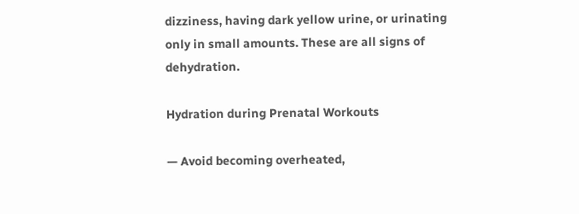dizziness, having dark yellow urine, or urinating only in small amounts. These are all signs of dehydration.

Hydration during Prenatal Workouts

— Avoid becoming overheated,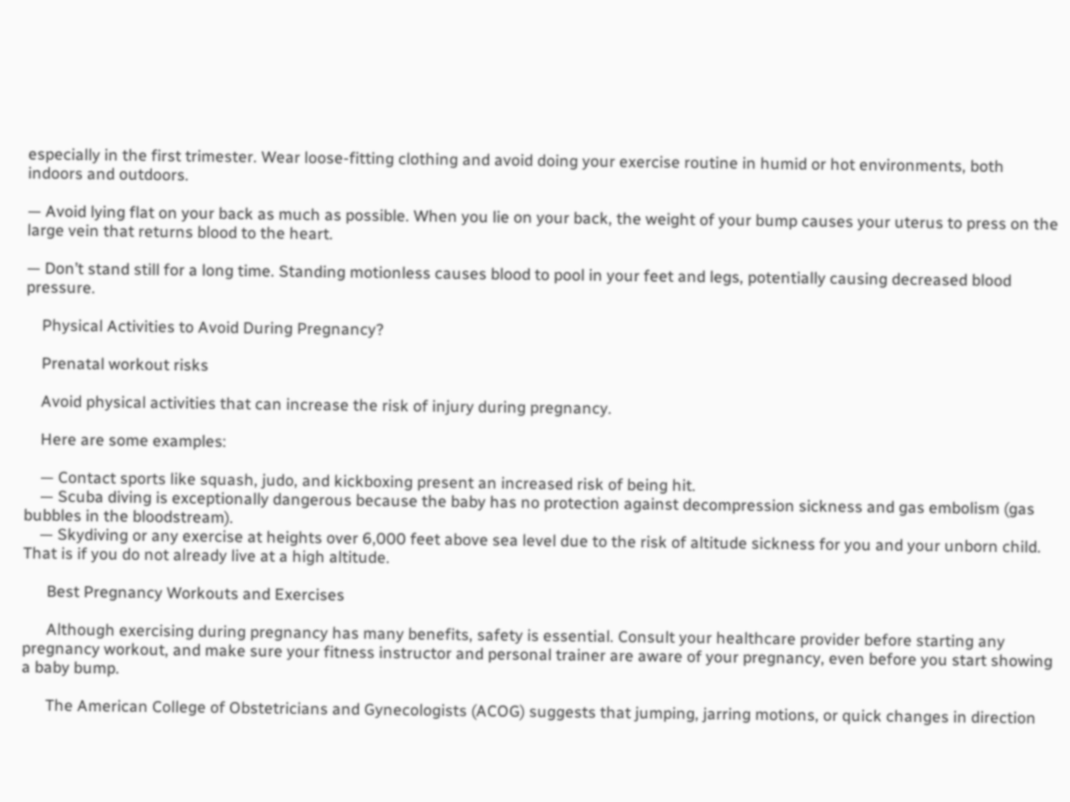especially in the first trimester. Wear loose-fitting clothing and avoid doing your exercise routine in humid or hot environments, both indoors and outdoors.

— Avoid lying flat on your back as much as possible. When you lie on your back, the weight of your bump causes your uterus to press on the large vein that returns blood to the heart.

— Don’t stand still for a long time. Standing motionless causes blood to pool in your feet and legs, potentially causing decreased blood pressure.

    Physical Activities to Avoid During Pregnancy?

    Prenatal workout risks

    Avoid physical activities that can increase the risk of injury during pregnancy.

    Here are some examples:

    — Contact sports like squash, judo, and kickboxing present an increased risk of being hit.
    — Scuba diving is exceptionally dangerous because the baby has no protection against decompression sickness and gas embolism (gas bubbles in the bloodstream).
    — Skydiving or any exercise at heights over 6,000 feet above sea level due to the risk of altitude sickness for you and your unborn child. That is if you do not already live at a high altitude.

      Best Pregnancy Workouts and Exercises

      Although exercising during pregnancy has many benefits, safety is essential. Consult your healthcare provider before starting any pregnancy workout, and make sure your fitness instructor and personal trainer are aware of your pregnancy, even before you start showing a baby bump.

      The American College of Obstetricians and Gynecologists (ACOG) suggests that jumping, jarring motions, or quick changes in direction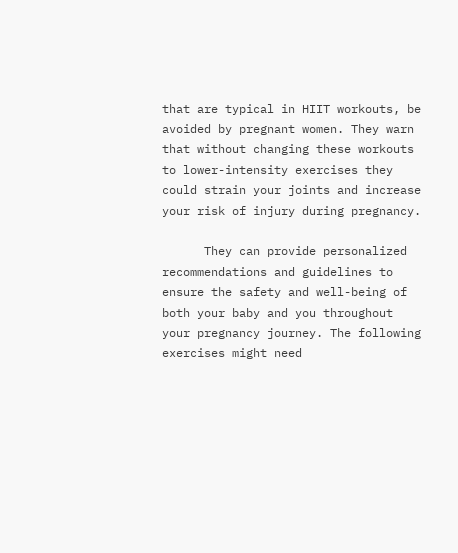that are typical in HIIT workouts, be avoided by pregnant women. They warn that without changing these workouts to lower-intensity exercises they could strain your joints and increase your risk of injury during pregnancy.

      They can provide personalized recommendations and guidelines to ensure the safety and well-being of both your baby and you throughout your pregnancy journey. The following exercises might need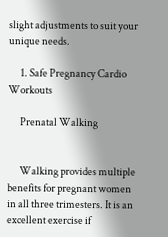slight adjustments to suit your unique needs.

      1. Safe Pregnancy Cardio Workouts

      Prenatal Walking


      Walking provides multiple benefits for pregnant women in all three trimesters. It is an excellent exercise if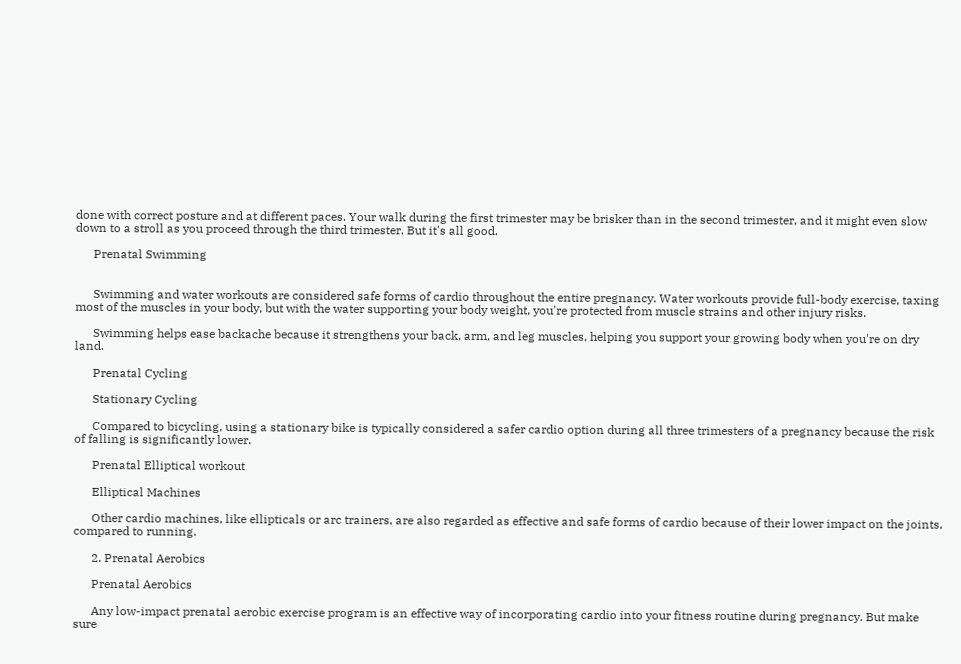done with correct posture and at different paces. Your walk during the first trimester may be brisker than in the second trimester, and it might even slow down to a stroll as you proceed through the third trimester. But it's all good.

      Prenatal Swimming


      Swimming and water workouts are considered safe forms of cardio throughout the entire pregnancy. Water workouts provide full-body exercise, taxing most of the muscles in your body, but with the water supporting your body weight, you're protected from muscle strains and other injury risks.

      Swimming helps ease backache because it strengthens your back, arm, and leg muscles, helping you support your growing body when you're on dry land.

      Prenatal Cycling

      Stationary Cycling

      Compared to bicycling, using a stationary bike is typically considered a safer cardio option during all three trimesters of a pregnancy because the risk of falling is significantly lower.

      Prenatal Elliptical workout

      Elliptical Machines

      Other cardio machines, like ellipticals or arc trainers, are also regarded as effective and safe forms of cardio because of their lower impact on the joints, compared to running.

      2. Prenatal Aerobics

      Prenatal Aerobics

      Any low-impact prenatal aerobic exercise program is an effective way of incorporating cardio into your fitness routine during pregnancy. But make sure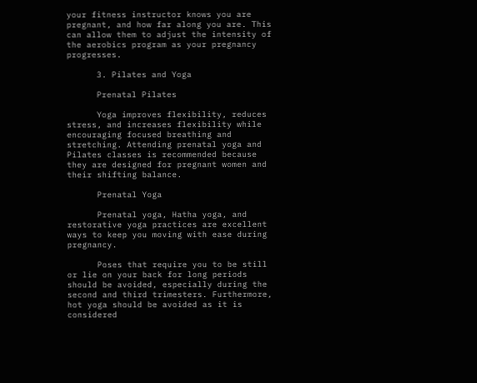your fitness instructor knows you are pregnant, and how far along you are. This can allow them to adjust the intensity of the aerobics program as your pregnancy progresses.

      3. Pilates and Yoga

      Prenatal Pilates

      Yoga improves flexibility, reduces stress, and increases flexibility while encouraging focused breathing and stretching. Attending prenatal yoga and Pilates classes is recommended because they are designed for pregnant women and their shifting balance.

      Prenatal Yoga

      Prenatal yoga, Hatha yoga, and restorative yoga practices are excellent ways to keep you moving with ease during pregnancy.

      Poses that require you to be still or lie on your back for long periods should be avoided, especially during the second and third trimesters. Furthermore, hot yoga should be avoided as it is considered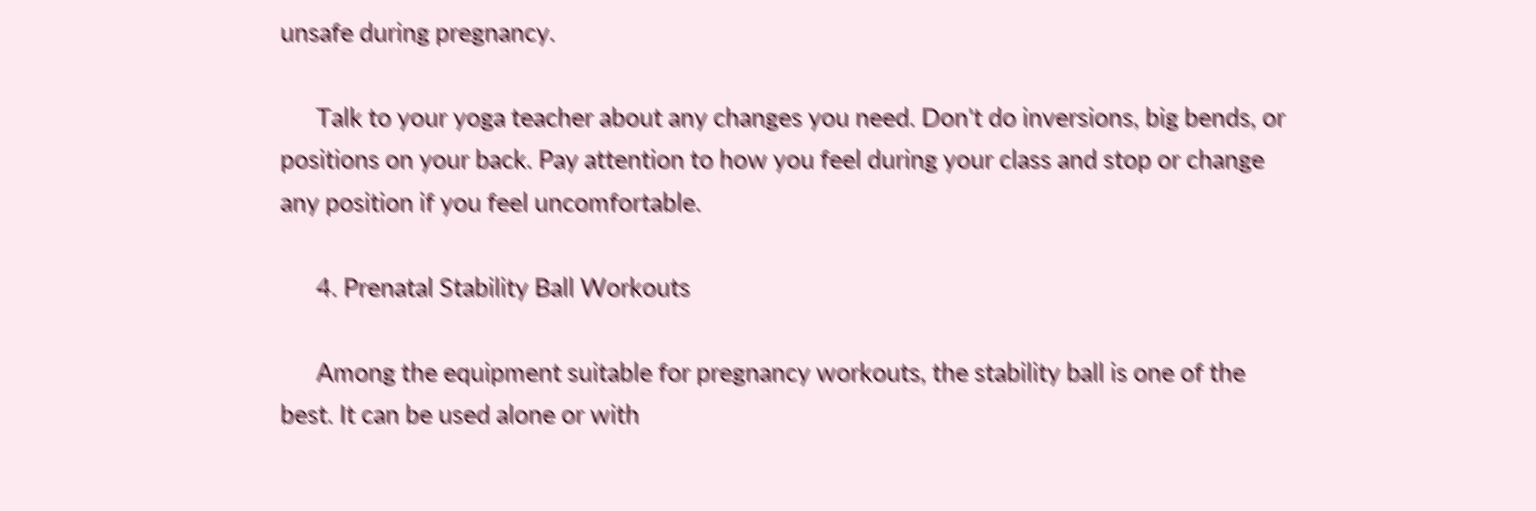unsafe during pregnancy.

      Talk to your yoga teacher about any changes you need. Don't do inversions, big bends, or positions on your back. Pay attention to how you feel during your class and stop or change any position if you feel uncomfortable.

      4. Prenatal Stability Ball Workouts

      Among the equipment suitable for pregnancy workouts, the stability ball is one of the best. It can be used alone or with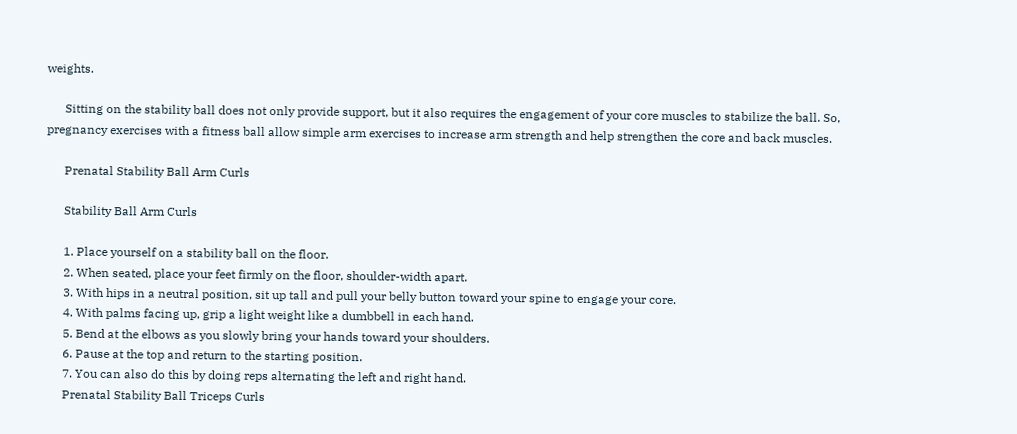weights.

      Sitting on the stability ball does not only provide support, but it also requires the engagement of your core muscles to stabilize the ball. So, pregnancy exercises with a fitness ball allow simple arm exercises to increase arm strength and help strengthen the core and back muscles.

      Prenatal Stability Ball Arm Curls

      Stability Ball Arm Curls

      1. Place yourself on a stability ball on the floor.
      2. When seated, place your feet firmly on the floor, shoulder-width apart.
      3. With hips in a neutral position, sit up tall and pull your belly button toward your spine to engage your core.
      4. With palms facing up, grip a light weight like a dumbbell in each hand.
      5. Bend at the elbows as you slowly bring your hands toward your shoulders.
      6. Pause at the top and return to the starting position.
      7. You can also do this by doing reps alternating the left and right hand.
      Prenatal Stability Ball Triceps Curls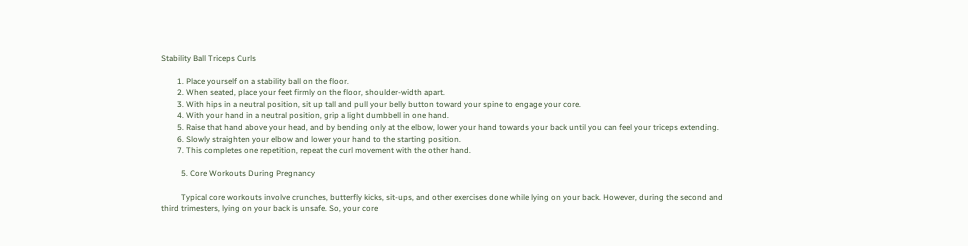Stability Ball Triceps Curls

        1. Place yourself on a stability ball on the floor.
        2. When seated, place your feet firmly on the floor, shoulder-width apart.
        3. With hips in a neutral position, sit up tall and pull your belly button toward your spine to engage your core.
        4. With your hand in a neutral position, grip a light dumbbell in one hand.
        5. Raise that hand above your head, and by bending only at the elbow, lower your hand towards your back until you can feel your triceps extending.
        6. Slowly straighten your elbow and lower your hand to the starting position.
        7. This completes one repetition, repeat the curl movement with the other hand.

          5. Core Workouts During Pregnancy

          Typical core workouts involve crunches, butterfly kicks, sit-ups, and other exercises done while lying on your back. However, during the second and third trimesters, lying on your back is unsafe. So, your core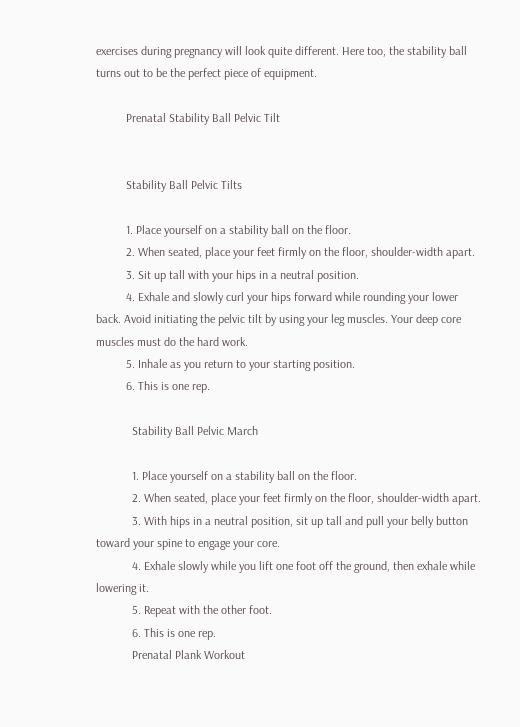exercises during pregnancy will look quite different. Here too, the stability ball turns out to be the perfect piece of equipment.

          Prenatal Stability Ball Pelvic Tilt


          Stability Ball Pelvic Tilts

          1. Place yourself on a stability ball on the floor.
          2. When seated, place your feet firmly on the floor, shoulder-width apart.
          3. Sit up tall with your hips in a neutral position.
          4. Exhale and slowly curl your hips forward while rounding your lower back. Avoid initiating the pelvic tilt by using your leg muscles. Your deep core muscles must do the hard work.
          5. Inhale as you return to your starting position.
          6. This is one rep.

            Stability Ball Pelvic March

            1. Place yourself on a stability ball on the floor.
            2. When seated, place your feet firmly on the floor, shoulder-width apart.
            3. With hips in a neutral position, sit up tall and pull your belly button toward your spine to engage your core.
            4. Exhale slowly while you lift one foot off the ground, then exhale while lowering it.
            5. Repeat with the other foot.
            6. This is one rep.
            Prenatal Plank Workout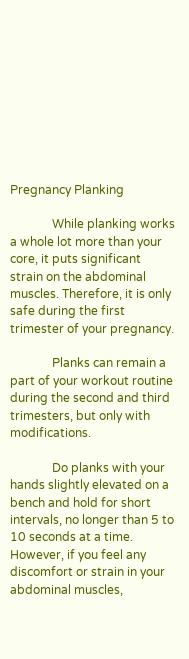Pregnancy Planking

              While planking works a whole lot more than your core, it puts significant strain on the abdominal muscles. Therefore, it is only safe during the first trimester of your pregnancy.

              Planks can remain a part of your workout routine during the second and third trimesters, but only with modifications.

              Do planks with your hands slightly elevated on a bench and hold for short intervals, no longer than 5 to 10 seconds at a time. However, if you feel any discomfort or strain in your abdominal muscles,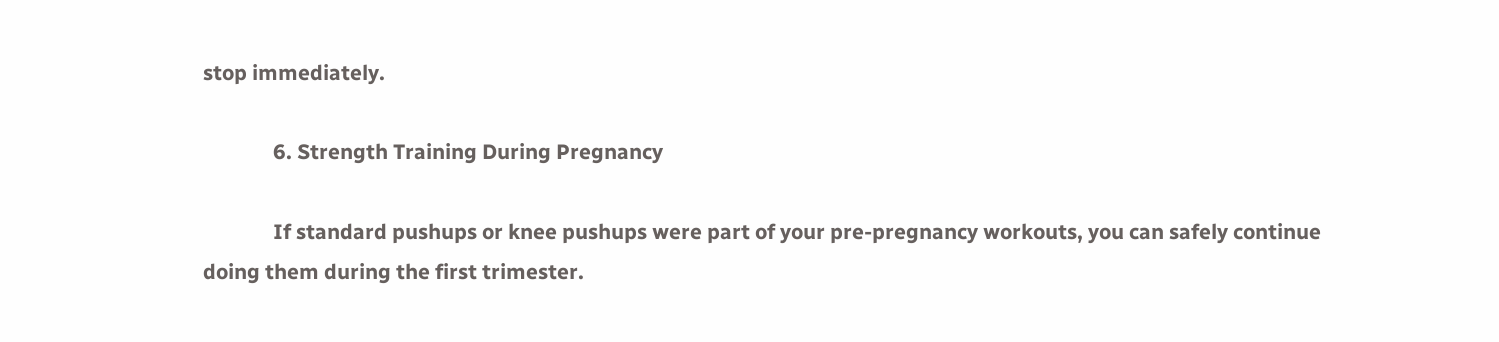stop immediately.

              6. Strength Training During Pregnancy

              If standard pushups or knee pushups were part of your pre-pregnancy workouts, you can safely continue doing them during the first trimester.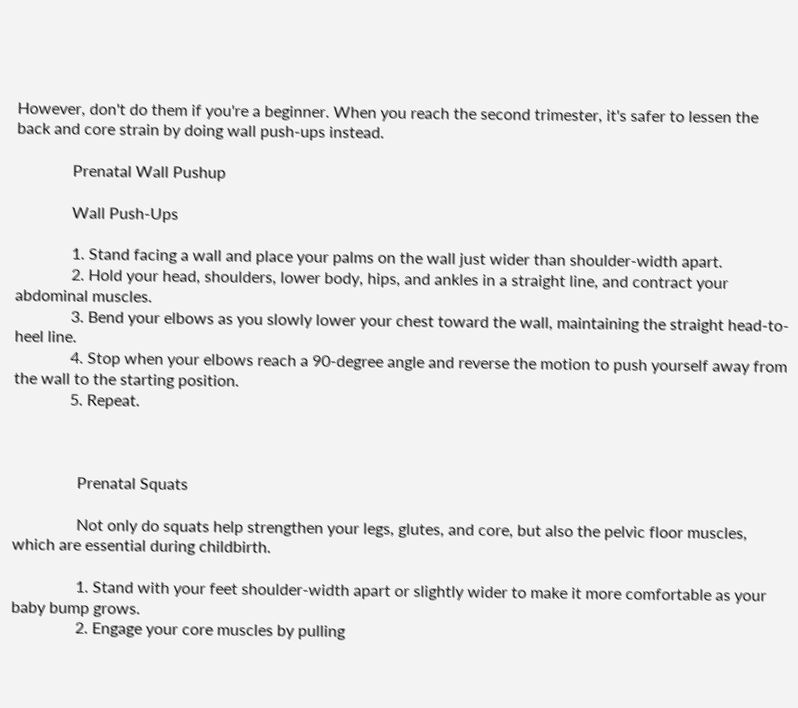However, don't do them if you're a beginner. When you reach the second trimester, it's safer to lessen the back and core strain by doing wall push-ups instead.

              Prenatal Wall Pushup

              Wall Push-Ups

              1. Stand facing a wall and place your palms on the wall just wider than shoulder-width apart.
              2. Hold your head, shoulders, lower body, hips, and ankles in a straight line, and contract your abdominal muscles.
              3. Bend your elbows as you slowly lower your chest toward the wall, maintaining the straight head-to-heel line.
              4. Stop when your elbows reach a 90-degree angle and reverse the motion to push yourself away from the wall to the starting position.
              5. Repeat.



                Prenatal Squats

                Not only do squats help strengthen your legs, glutes, and core, but also the pelvic floor muscles, which are essential during childbirth.

                1. Stand with your feet shoulder-width apart or slightly wider to make it more comfortable as your baby bump grows.
                2. Engage your core muscles by pulling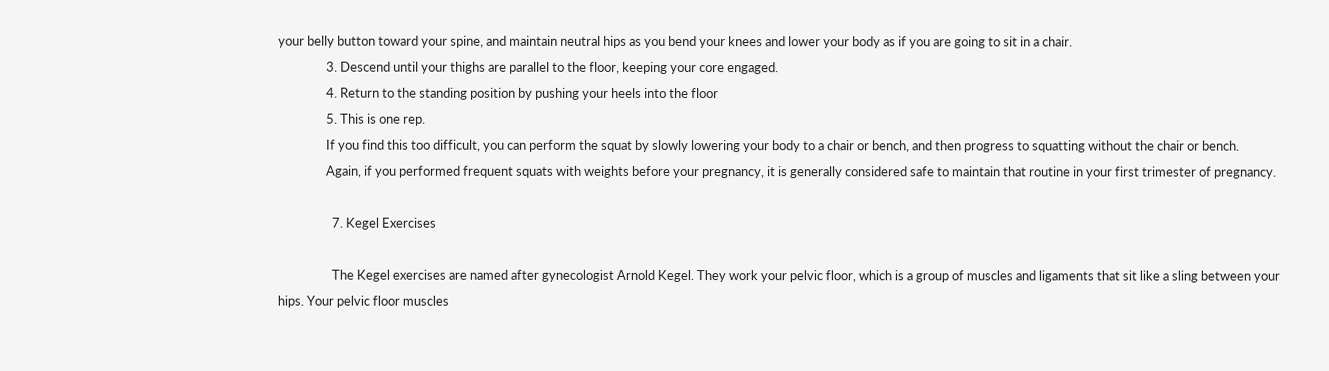your belly button toward your spine, and maintain neutral hips as you bend your knees and lower your body as if you are going to sit in a chair.
                3. Descend until your thighs are parallel to the floor, keeping your core engaged.
                4. Return to the standing position by pushing your heels into the floor
                5. This is one rep.
                If you find this too difficult, you can perform the squat by slowly lowering your body to a chair or bench, and then progress to squatting without the chair or bench.
                Again, if you performed frequent squats with weights before your pregnancy, it is generally considered safe to maintain that routine in your first trimester of pregnancy.

                  7. Kegel Exercises

                  The Kegel exercises are named after gynecologist Arnold Kegel. They work your pelvic floor, which is a group of muscles and ligaments that sit like a sling between your hips. Your pelvic floor muscles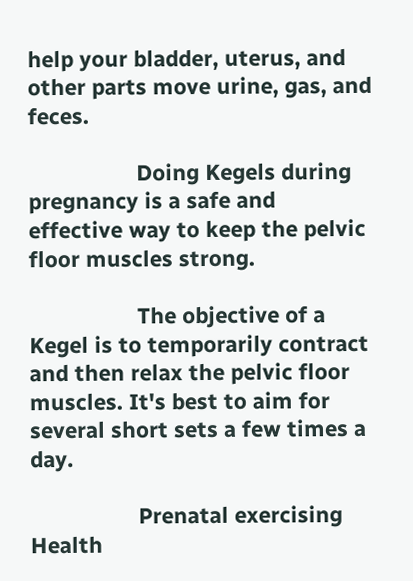help your bladder, uterus, and other parts move urine, gas, and feces.

                  Doing Kegels during pregnancy is a safe and effective way to keep the pelvic floor muscles strong.

                  The objective of a Kegel is to temporarily contract and then relax the pelvic floor muscles. It's best to aim for several short sets a few times a day.

                  Prenatal exercising Health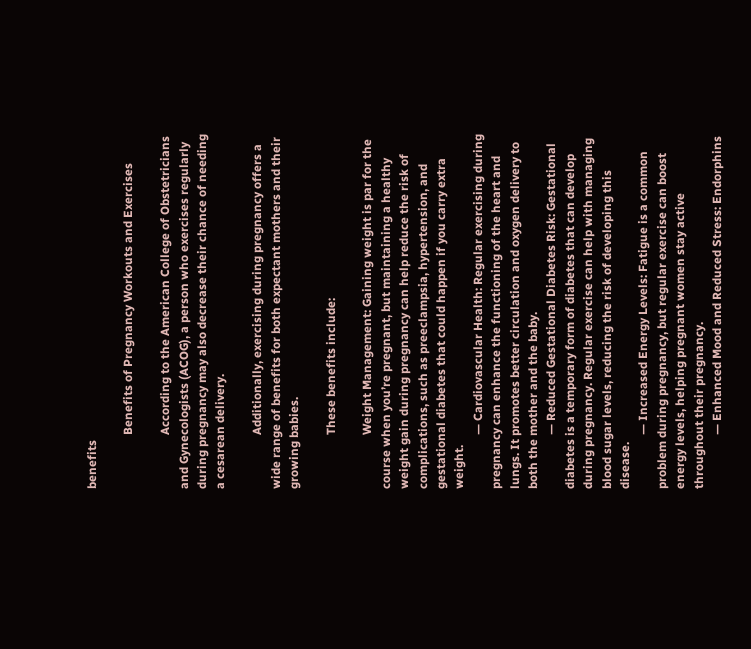benefits

                  Benefits of Pregnancy Workouts and Exercises

                  According to the American College of Obstetricians and Gynecologists (ACOG), a person who exercises regularly during pregnancy may also decrease their chance of needing a cesarean delivery.

                  Additionally, exercising during pregnancy offers a wide range of benefits for both expectant mothers and their growing babies.

                  These benefits include:

                  Weight Management: Gaining weight is par for the course when you’re pregnant, but maintaining a healthy weight gain during pregnancy can help reduce the risk of complications, such as preeclampsia, hypertension, and gestational diabetes that could happen if you carry extra weight.
                  — Cardiovascular Health: Regular exercising during pregnancy can enhance the functioning of the heart and lungs. It promotes better circulation and oxygen delivery to both the mother and the baby.
                  — Reduced Gestational Diabetes Risk: Gestational diabetes is a temporary form of diabetes that can develop during pregnancy. Regular exercise can help with managing blood sugar levels, reducing the risk of developing this disease.
                  — Increased Energy Levels: Fatigue is a common problem during pregnancy, but regular exercise can boost energy levels, helping pregnant women stay active throughout their pregnancy.
                  — Enhanced Mood and Reduced Stress: Endorphins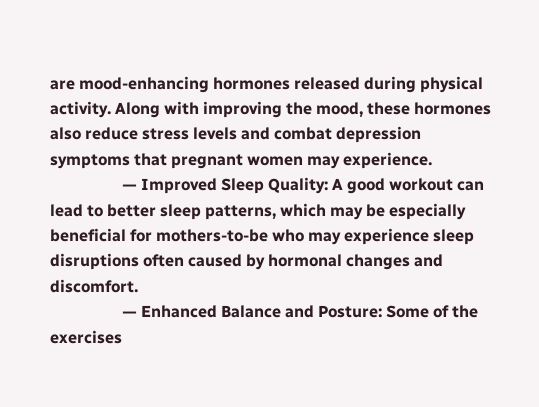are mood-enhancing hormones released during physical activity. Along with improving the mood, these hormones also reduce stress levels and combat depression symptoms that pregnant women may experience.
                  — Improved Sleep Quality: A good workout can lead to better sleep patterns, which may be especially beneficial for mothers-to-be who may experience sleep disruptions often caused by hormonal changes and discomfort.
                  — Enhanced Balance and Posture: Some of the exercises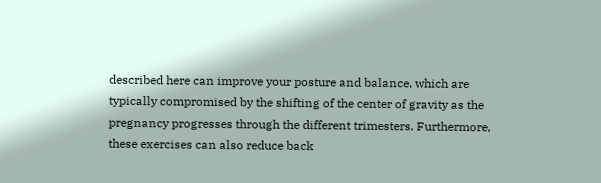described here can improve your posture and balance, which are typically compromised by the shifting of the center of gravity as the pregnancy progresses through the different trimesters. Furthermore, these exercises can also reduce back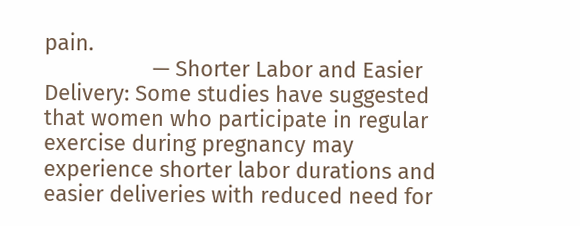pain.
                  — Shorter Labor and Easier Delivery: Some studies have suggested that women who participate in regular exercise during pregnancy may experience shorter labor durations and easier deliveries with reduced need for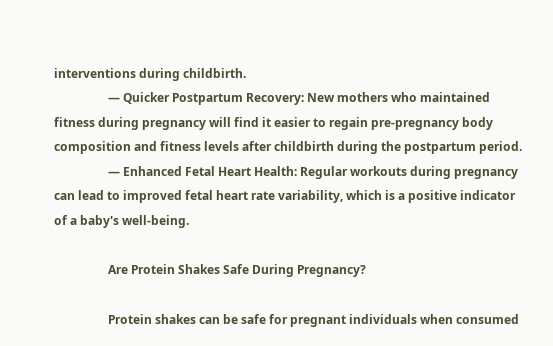interventions during childbirth.
                  — Quicker Postpartum Recovery: New mothers who maintained fitness during pregnancy will find it easier to regain pre-pregnancy body composition and fitness levels after childbirth during the postpartum period.
                  — Enhanced Fetal Heart Health: Regular workouts during pregnancy can lead to improved fetal heart rate variability, which is a positive indicator of a baby's well-being.

                  Are Protein Shakes Safe During Pregnancy?

                  Protein shakes can be safe for pregnant individuals when consumed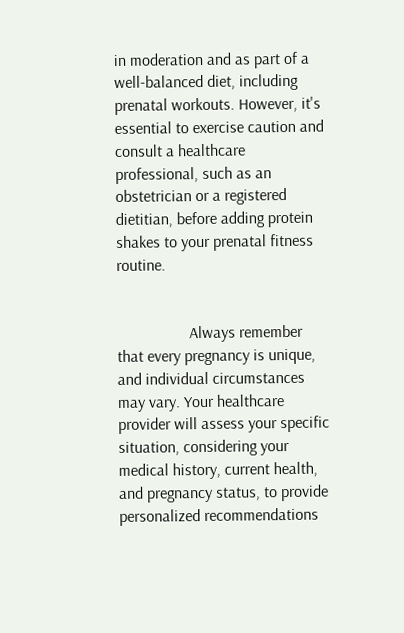in moderation and as part of a well-balanced diet, including prenatal workouts. However, it's essential to exercise caution and consult a healthcare professional, such as an obstetrician or a registered dietitian, before adding protein shakes to your prenatal fitness routine.


                  Always remember that every pregnancy is unique, and individual circumstances may vary. Your healthcare provider will assess your specific situation, considering your medical history, current health, and pregnancy status, to provide personalized recommendations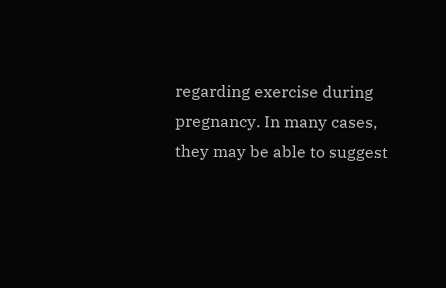regarding exercise during pregnancy. In many cases, they may be able to suggest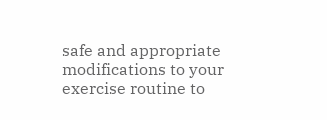safe and appropriate modifications to your exercise routine to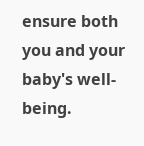ensure both you and your baby's well-being.